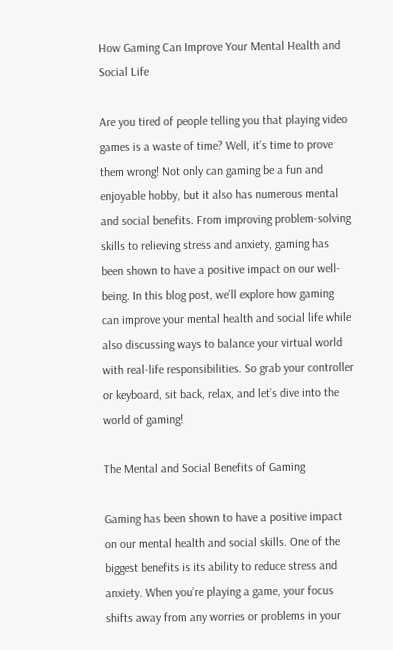How Gaming Can Improve Your Mental Health and Social Life

Are you tired of people telling you that playing video games is a waste of time? Well, it’s time to prove them wrong! Not only can gaming be a fun and enjoyable hobby, but it also has numerous mental and social benefits. From improving problem-solving skills to relieving stress and anxiety, gaming has been shown to have a positive impact on our well-being. In this blog post, we’ll explore how gaming can improve your mental health and social life while also discussing ways to balance your virtual world with real-life responsibilities. So grab your controller or keyboard, sit back, relax, and let’s dive into the world of gaming!

The Mental and Social Benefits of Gaming

Gaming has been shown to have a positive impact on our mental health and social skills. One of the biggest benefits is its ability to reduce stress and anxiety. When you’re playing a game, your focus shifts away from any worries or problems in your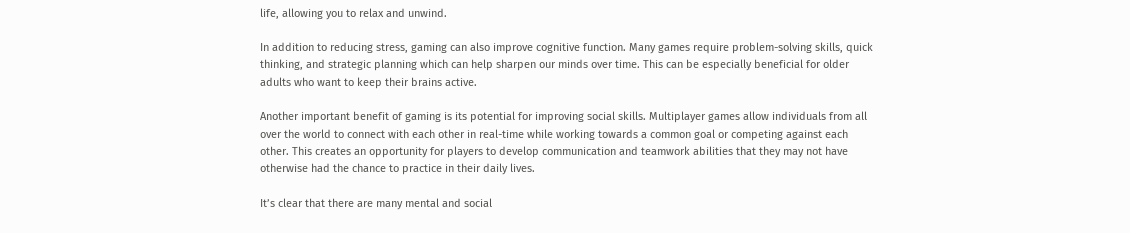life, allowing you to relax and unwind.

In addition to reducing stress, gaming can also improve cognitive function. Many games require problem-solving skills, quick thinking, and strategic planning which can help sharpen our minds over time. This can be especially beneficial for older adults who want to keep their brains active.

Another important benefit of gaming is its potential for improving social skills. Multiplayer games allow individuals from all over the world to connect with each other in real-time while working towards a common goal or competing against each other. This creates an opportunity for players to develop communication and teamwork abilities that they may not have otherwise had the chance to practice in their daily lives.

It’s clear that there are many mental and social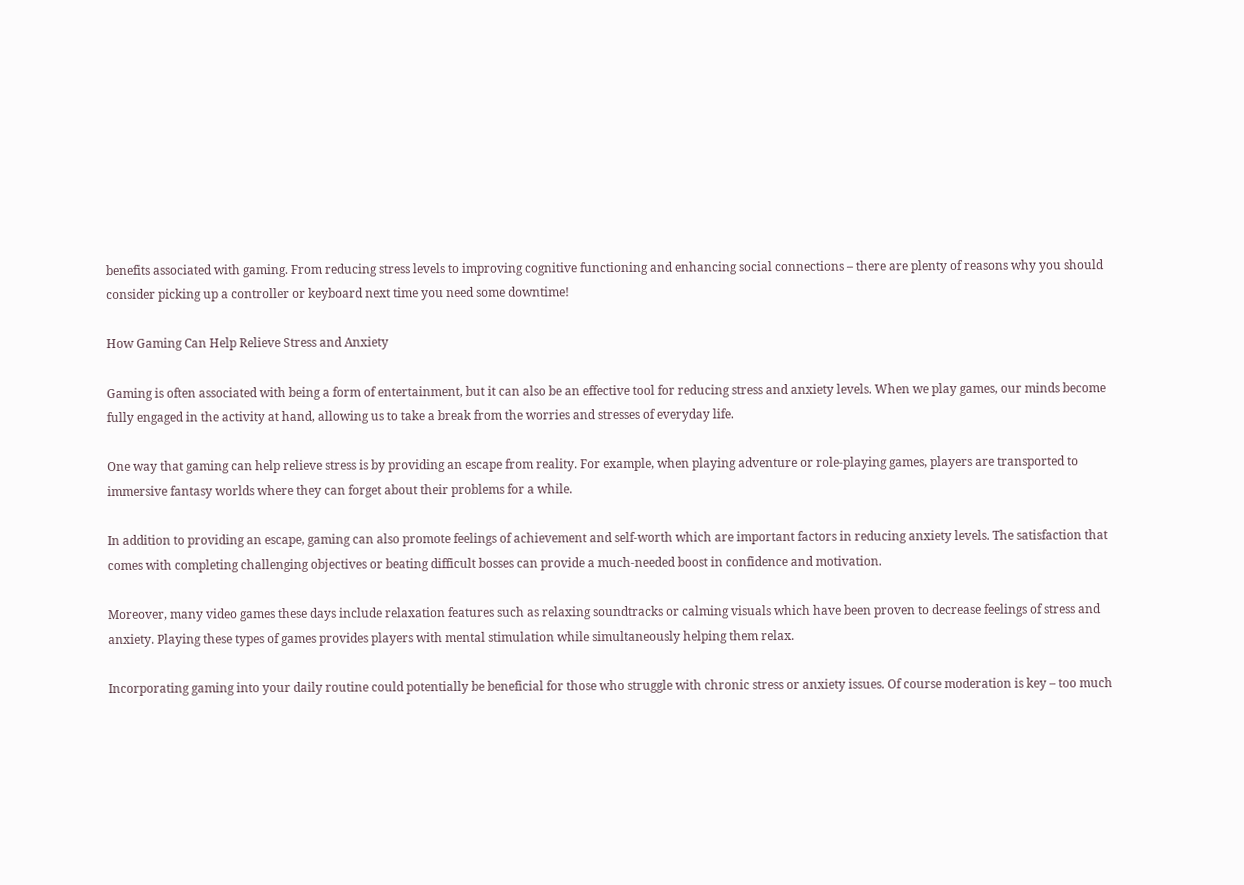benefits associated with gaming. From reducing stress levels to improving cognitive functioning and enhancing social connections – there are plenty of reasons why you should consider picking up a controller or keyboard next time you need some downtime!

How Gaming Can Help Relieve Stress and Anxiety

Gaming is often associated with being a form of entertainment, but it can also be an effective tool for reducing stress and anxiety levels. When we play games, our minds become fully engaged in the activity at hand, allowing us to take a break from the worries and stresses of everyday life.

One way that gaming can help relieve stress is by providing an escape from reality. For example, when playing adventure or role-playing games, players are transported to immersive fantasy worlds where they can forget about their problems for a while.

In addition to providing an escape, gaming can also promote feelings of achievement and self-worth which are important factors in reducing anxiety levels. The satisfaction that comes with completing challenging objectives or beating difficult bosses can provide a much-needed boost in confidence and motivation.

Moreover, many video games these days include relaxation features such as relaxing soundtracks or calming visuals which have been proven to decrease feelings of stress and anxiety. Playing these types of games provides players with mental stimulation while simultaneously helping them relax.

Incorporating gaming into your daily routine could potentially be beneficial for those who struggle with chronic stress or anxiety issues. Of course moderation is key – too much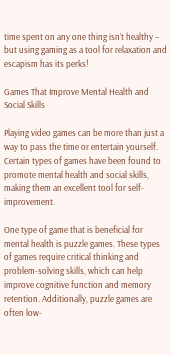time spent on any one thing isn’t healthy – but using gaming as a tool for relaxation and escapism has its perks!

Games That Improve Mental Health and Social Skills

Playing video games can be more than just a way to pass the time or entertain yourself. Certain types of games have been found to promote mental health and social skills, making them an excellent tool for self-improvement.

One type of game that is beneficial for mental health is puzzle games. These types of games require critical thinking and problem-solving skills, which can help improve cognitive function and memory retention. Additionally, puzzle games are often low-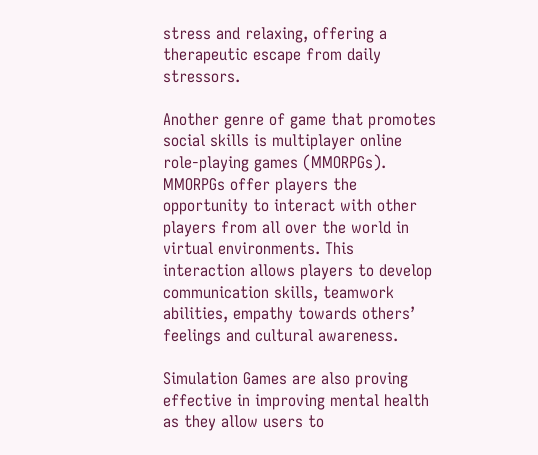stress and relaxing, offering a therapeutic escape from daily stressors.

Another genre of game that promotes social skills is multiplayer online role-playing games (MMORPGs). MMORPGs offer players the opportunity to interact with other players from all over the world in virtual environments. This interaction allows players to develop communication skills, teamwork abilities, empathy towards others’ feelings and cultural awareness.

Simulation Games are also proving effective in improving mental health as they allow users to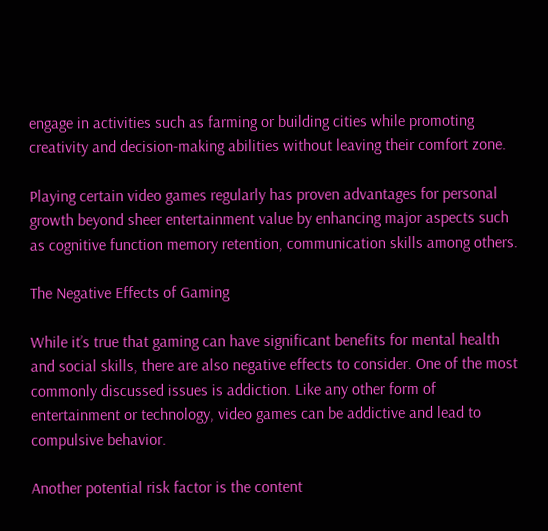engage in activities such as farming or building cities while promoting creativity and decision-making abilities without leaving their comfort zone.

Playing certain video games regularly has proven advantages for personal growth beyond sheer entertainment value by enhancing major aspects such as cognitive function memory retention, communication skills among others.

The Negative Effects of Gaming

While it’s true that gaming can have significant benefits for mental health and social skills, there are also negative effects to consider. One of the most commonly discussed issues is addiction. Like any other form of entertainment or technology, video games can be addictive and lead to compulsive behavior.

Another potential risk factor is the content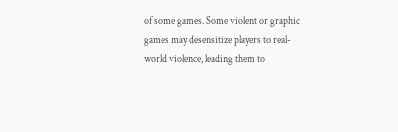of some games. Some violent or graphic games may desensitize players to real-world violence, leading them to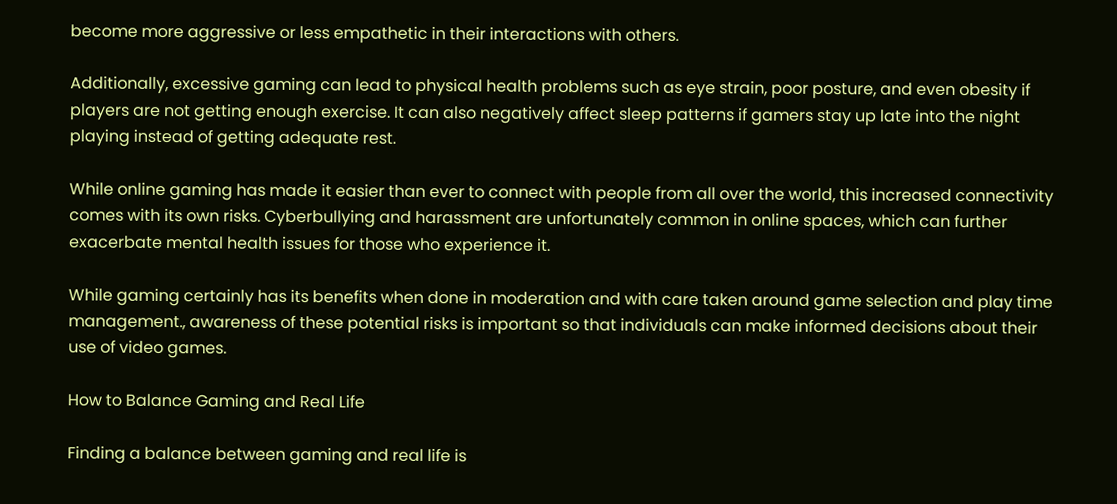become more aggressive or less empathetic in their interactions with others.

Additionally, excessive gaming can lead to physical health problems such as eye strain, poor posture, and even obesity if players are not getting enough exercise. It can also negatively affect sleep patterns if gamers stay up late into the night playing instead of getting adequate rest.

While online gaming has made it easier than ever to connect with people from all over the world, this increased connectivity comes with its own risks. Cyberbullying and harassment are unfortunately common in online spaces, which can further exacerbate mental health issues for those who experience it.

While gaming certainly has its benefits when done in moderation and with care taken around game selection and play time management., awareness of these potential risks is important so that individuals can make informed decisions about their use of video games.

How to Balance Gaming and Real Life

Finding a balance between gaming and real life is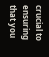crucial to ensuring that you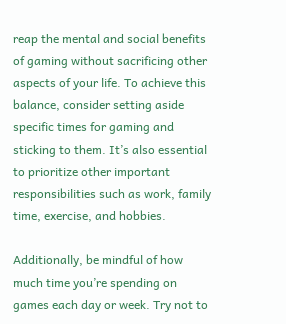reap the mental and social benefits of gaming without sacrificing other aspects of your life. To achieve this balance, consider setting aside specific times for gaming and sticking to them. It’s also essential to prioritize other important responsibilities such as work, family time, exercise, and hobbies.

Additionally, be mindful of how much time you’re spending on games each day or week. Try not to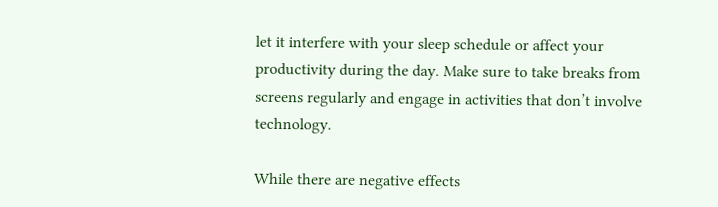let it interfere with your sleep schedule or affect your productivity during the day. Make sure to take breaks from screens regularly and engage in activities that don’t involve technology.

While there are negative effects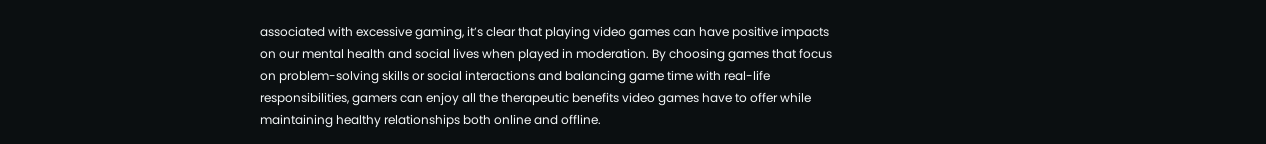associated with excessive gaming, it’s clear that playing video games can have positive impacts on our mental health and social lives when played in moderation. By choosing games that focus on problem-solving skills or social interactions and balancing game time with real-life responsibilities, gamers can enjoy all the therapeutic benefits video games have to offer while maintaining healthy relationships both online and offline.